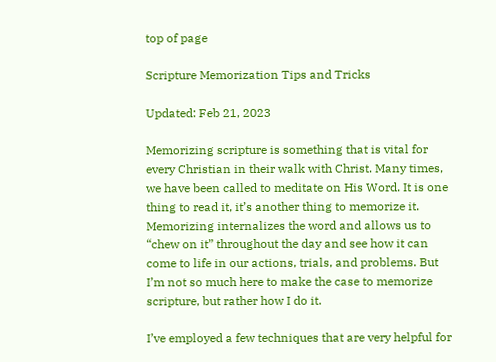top of page

Scripture Memorization Tips and Tricks

Updated: Feb 21, 2023

Memorizing scripture is something that is vital for every Christian in their walk with Christ. Many times, we have been called to meditate on His Word. It is one thing to read it, it’s another thing to memorize it. Memorizing internalizes the word and allows us to “chew on it” throughout the day and see how it can come to life in our actions, trials, and problems. But I’m not so much here to make the case to memorize scripture, but rather how I do it.

I’ve employed a few techniques that are very helpful for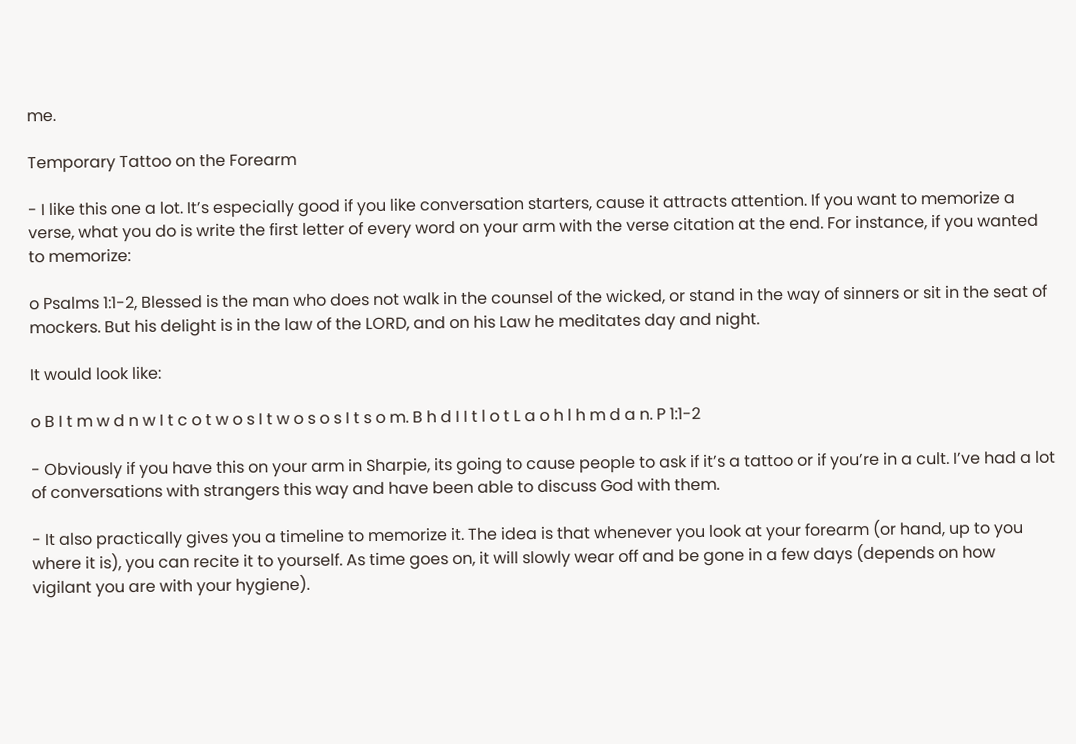me.

Temporary Tattoo on the Forearm

- I like this one a lot. It’s especially good if you like conversation starters, cause it attracts attention. If you want to memorize a verse, what you do is write the first letter of every word on your arm with the verse citation at the end. For instance, if you wanted to memorize:

o Psalms 1:1-2, Blessed is the man who does not walk in the counsel of the wicked, or stand in the way of sinners or sit in the seat of mockers. But his delight is in the law of the LORD, and on his Law he meditates day and night.

It would look like:

o B I t m w d n w I t c o t w o s I t w o s o s I t s o m. B h d I I t l o t L a o h l h m d a n. P 1:1-2

- Obviously if you have this on your arm in Sharpie, its going to cause people to ask if it’s a tattoo or if you’re in a cult. I’ve had a lot of conversations with strangers this way and have been able to discuss God with them.

- It also practically gives you a timeline to memorize it. The idea is that whenever you look at your forearm (or hand, up to you where it is), you can recite it to yourself. As time goes on, it will slowly wear off and be gone in a few days (depends on how vigilant you are with your hygiene).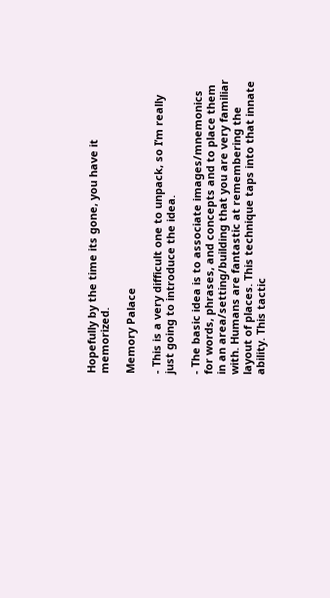Hopefully by the time its gone, you have it memorized.

Memory Palace

- This is a very difficult one to unpack, so I’m really just going to introduce the idea.

- The basic idea is to associate images/mnemonics for words, phrases, and concepts and to place them in an area/setting/building that you are very familiar with. Humans are fantastic at remembering the layout of places. This technique taps into that innate ability. This tactic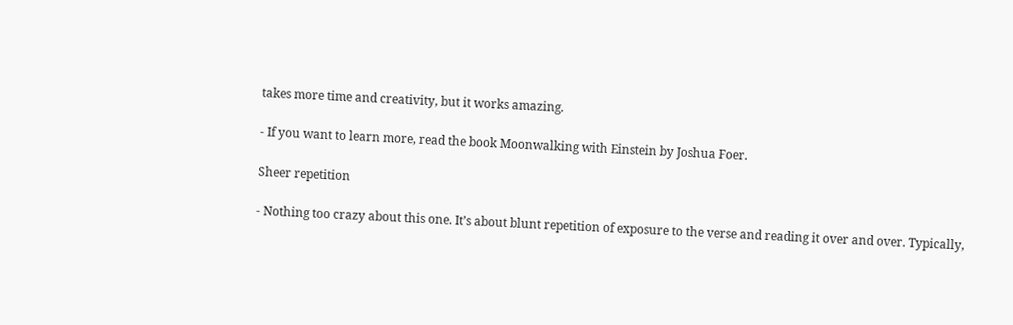takes more time and creativity, but it works amazing.

- If you want to learn more, read the book Moonwalking with Einstein by Joshua Foer.

Sheer repetition

- Nothing too crazy about this one. It’s about blunt repetition of exposure to the verse and reading it over and over. Typically,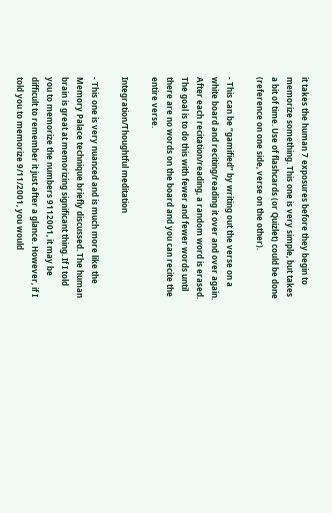it takes the human 7 exposures before they begin to memorize something. This one is very simple, but takes a bit of time. Use of flashcards (or Quizlet) could be done (reference on one side, verse on the other).

- This can be “gamified” by writing out the verse on a white board and reciting/reading it over and over again. After each recitation/reading, a random word is erased. The goal is to do this with fewer and fewer words until there are no words on the board and you can recite the entire verse.

Integration/Thoughtful meditation

- This one is very nuanced and is much more like the Memory Palace technique briefly discussed. The human brain is great at memorizing significant thing. If I told you to memorize the numbers 9112001, it may be difficult to remember it just after a glance. However, if I told you to memorize 9/11/2001, you would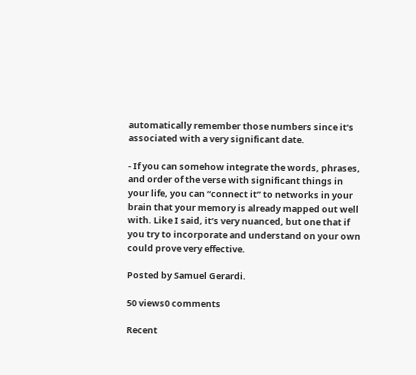automatically remember those numbers since it’s associated with a very significant date.

- If you can somehow integrate the words, phrases, and order of the verse with significant things in your life, you can “connect it” to networks in your brain that your memory is already mapped out well with. Like I said, it’s very nuanced, but one that if you try to incorporate and understand on your own could prove very effective.

Posted by Samuel Gerardi.

50 views0 comments

Recent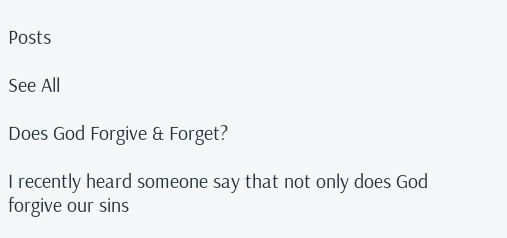Posts

See All

Does God Forgive & Forget?

I recently heard someone say that not only does God forgive our sins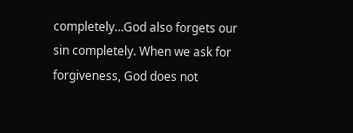completely…God also forgets our sin completely. When we ask for forgiveness, God does not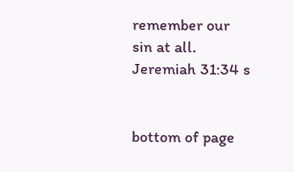remember our sin at all. Jeremiah 31:34 s


bottom of page